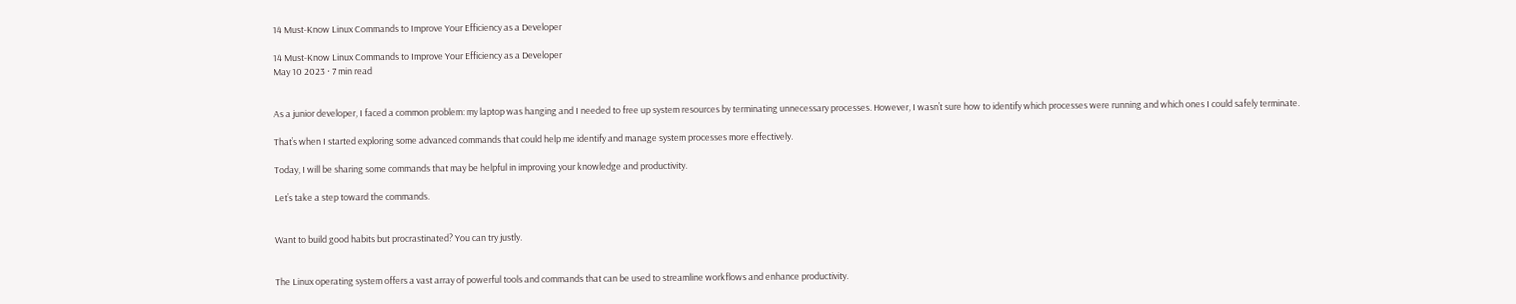14 Must-Know Linux Commands to Improve Your Efficiency as a Developer

14 Must-Know Linux Commands to Improve Your Efficiency as a Developer
May 10 2023 · 7 min read


As a junior developer, I faced a common problem: my laptop was hanging and I needed to free up system resources by terminating unnecessary processes. However, I wasn’t sure how to identify which processes were running and which ones I could safely terminate.

That’s when I started exploring some advanced commands that could help me identify and manage system processes more effectively.

Today, I will be sharing some commands that may be helpful in improving your knowledge and productivity.

Let’s take a step toward the commands.


Want to build good habits but procrastinated? You can try justly.


The Linux operating system offers a vast array of powerful tools and commands that can be used to streamline workflows and enhance productivity.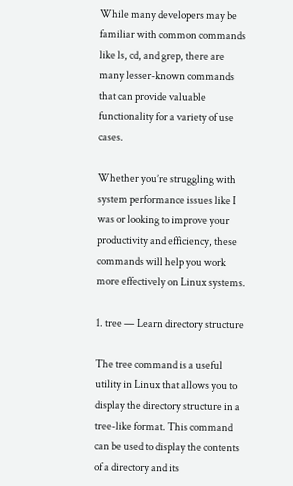While many developers may be familiar with common commands like ls, cd, and grep, there are many lesser-known commands that can provide valuable functionality for a variety of use cases.

Whether you’re struggling with system performance issues like I was or looking to improve your productivity and efficiency, these commands will help you work more effectively on Linux systems.

1. tree — Learn directory structure

The tree command is a useful utility in Linux that allows you to display the directory structure in a tree-like format. This command can be used to display the contents of a directory and its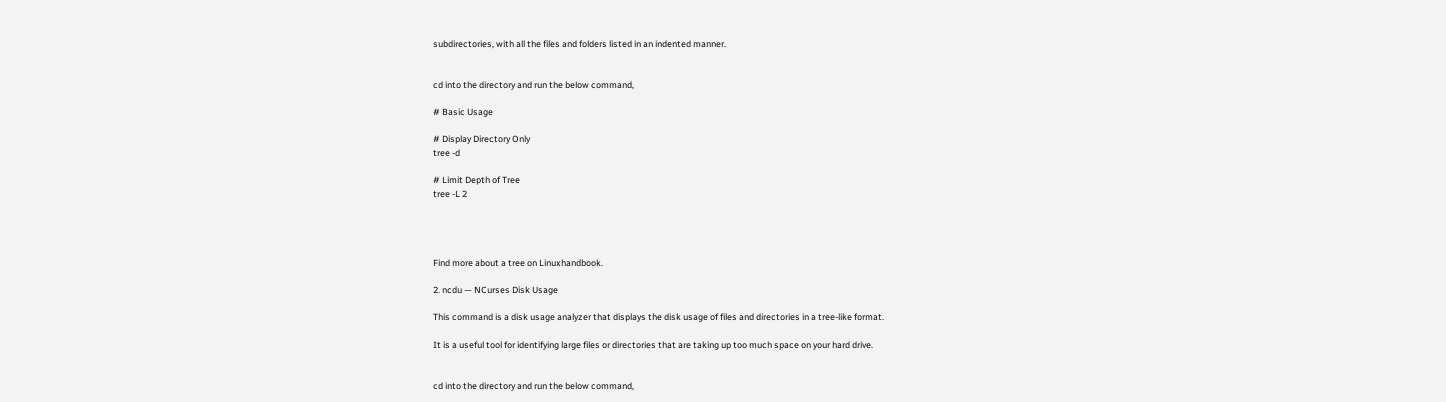subdirectories, with all the files and folders listed in an indented manner.


cd into the directory and run the below command,

# Basic Usage

# Display Directory Only
tree -d

# Limit Depth of Tree
tree -L 2




Find more about a tree on Linuxhandbook.

2. ncdu — NCurses Disk Usage

This command is a disk usage analyzer that displays the disk usage of files and directories in a tree-like format.

It is a useful tool for identifying large files or directories that are taking up too much space on your hard drive.


cd into the directory and run the below command,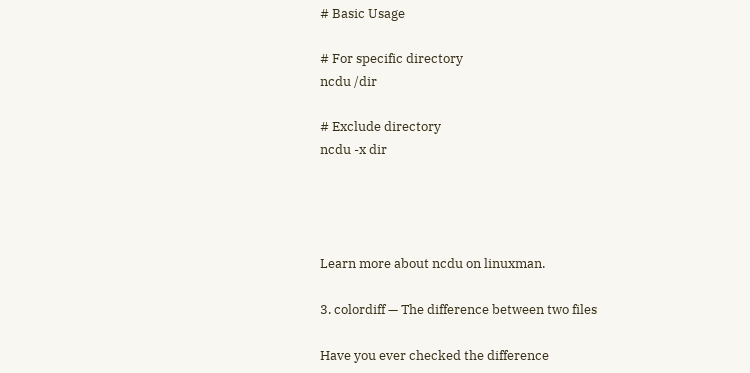# Basic Usage

# For specific directory
ncdu /dir

# Exclude directory
ncdu -x dir




Learn more about ncdu on linuxman.

3. colordiff — The difference between two files

Have you ever checked the difference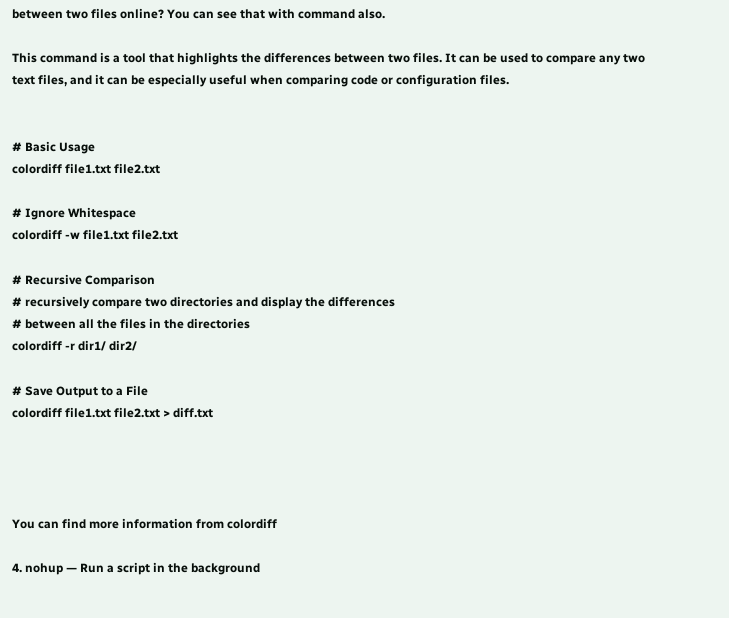between two files online? You can see that with command also.

This command is a tool that highlights the differences between two files. It can be used to compare any two text files, and it can be especially useful when comparing code or configuration files.


# Basic Usage
colordiff file1.txt file2.txt

# Ignore Whitespace
colordiff -w file1.txt file2.txt

# Recursive Comparison
# recursively compare two directories and display the differences
# between all the files in the directories
colordiff -r dir1/ dir2/

# Save Output to a File
colordiff file1.txt file2.txt > diff.txt




You can find more information from colordiff

4. nohup — Run a script in the background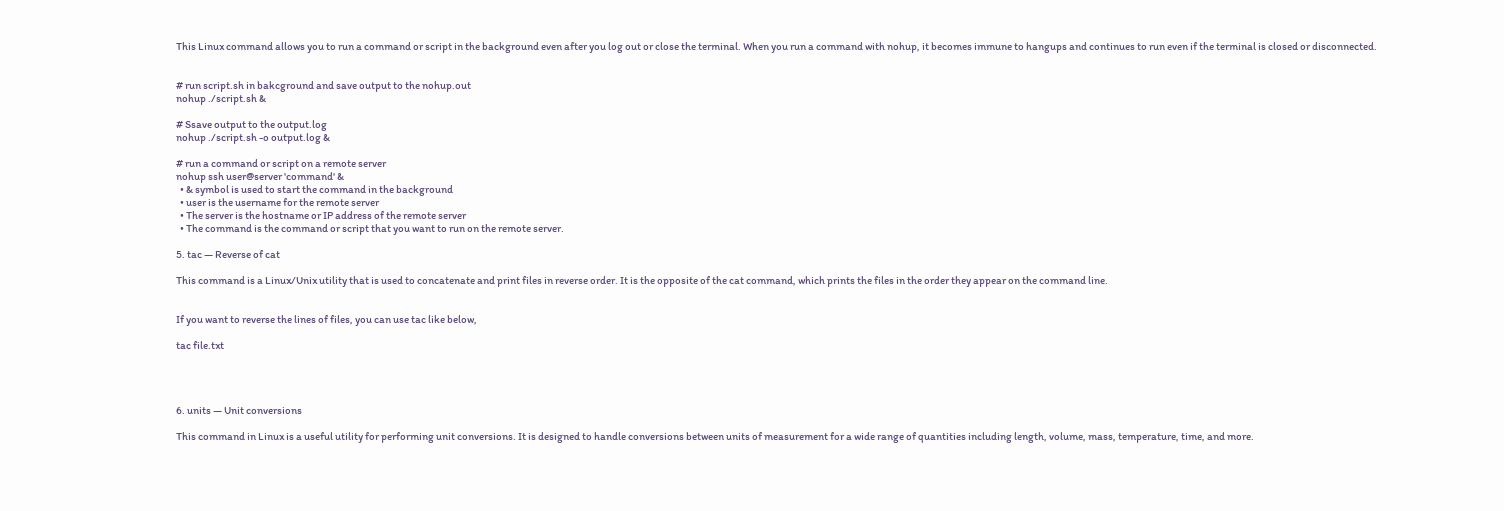This Linux command allows you to run a command or script in the background even after you log out or close the terminal. When you run a command with nohup, it becomes immune to hangups and continues to run even if the terminal is closed or disconnected.


# run script.sh in bakcground and save output to the nohup.out
nohup ./script.sh &

# Ssave output to the output.log
nohup ./script.sh -o output.log &

# run a command or script on a remote server
nohup ssh user@server 'command' &
  • & symbol is used to start the command in the background
  • user is the username for the remote server
  • The server is the hostname or IP address of the remote server
  • The command is the command or script that you want to run on the remote server.

5. tac — Reverse of cat

This command is a Linux/Unix utility that is used to concatenate and print files in reverse order. It is the opposite of the cat command, which prints the files in the order they appear on the command line.


If you want to reverse the lines of files, you can use tac like below,

tac file.txt




6. units — Unit conversions

This command in Linux is a useful utility for performing unit conversions. It is designed to handle conversions between units of measurement for a wide range of quantities including length, volume, mass, temperature, time, and more.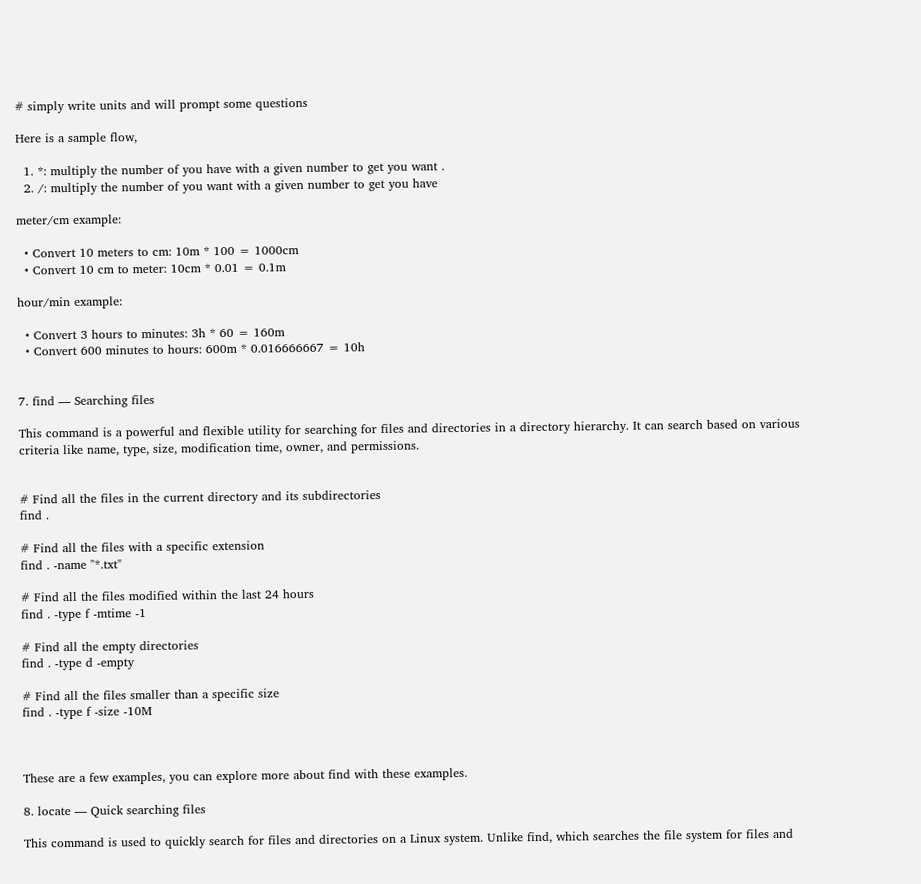# simply write units and will prompt some questions

Here is a sample flow,

  1. *: multiply the number of you have with a given number to get you want .
  2. /: multiply the number of you want with a given number to get you have

meter/cm example:

  • Convert 10 meters to cm: 10m * 100 = 1000cm
  • Convert 10 cm to meter: 10cm * 0.01 = 0.1m

hour/min example:

  • Convert 3 hours to minutes: 3h * 60 = 160m
  • Convert 600 minutes to hours: 600m * 0.016666667 = 10h


7. find — Searching files

This command is a powerful and flexible utility for searching for files and directories in a directory hierarchy. It can search based on various criteria like name, type, size, modification time, owner, and permissions.


# Find all the files in the current directory and its subdirectories
find .

# Find all the files with a specific extension
find . -name "*.txt"

# Find all the files modified within the last 24 hours
find . -type f -mtime -1

# Find all the empty directories
find . -type d -empty

# Find all the files smaller than a specific size
find . -type f -size -10M



These are a few examples, you can explore more about find with these examples.

8. locate — Quick searching files

This command is used to quickly search for files and directories on a Linux system. Unlike find, which searches the file system for files and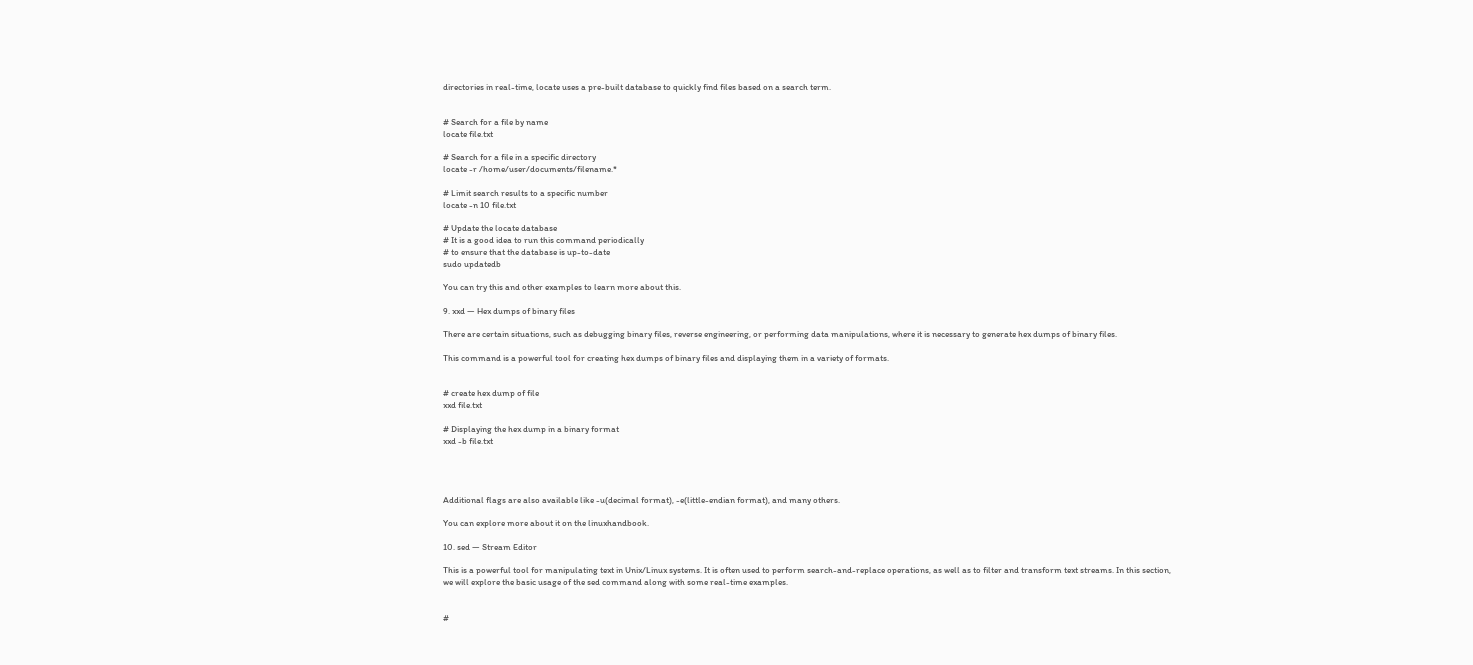directories in real-time, locate uses a pre-built database to quickly find files based on a search term.


# Search for a file by name
locate file.txt

# Search for a file in a specific directory
locate -r /home/user/documents/filename.*

# Limit search results to a specific number
locate -n 10 file.txt

# Update the locate database
# It is a good idea to run this command periodically
# to ensure that the database is up-to-date
sudo updatedb

You can try this and other examples to learn more about this.

9. xxd — Hex dumps of binary files

There are certain situations, such as debugging binary files, reverse engineering, or performing data manipulations, where it is necessary to generate hex dumps of binary files.

This command is a powerful tool for creating hex dumps of binary files and displaying them in a variety of formats.


# create hex dump of file
xxd file.txt

# Displaying the hex dump in a binary format
xxd -b file.txt




Additional flags are also available like -u(decimal format), -e(little-endian format), and many others.

You can explore more about it on the linuxhandbook.

10. sed — Stream Editor

This is a powerful tool for manipulating text in Unix/Linux systems. It is often used to perform search-and-replace operations, as well as to filter and transform text streams. In this section, we will explore the basic usage of the sed command along with some real-time examples.


#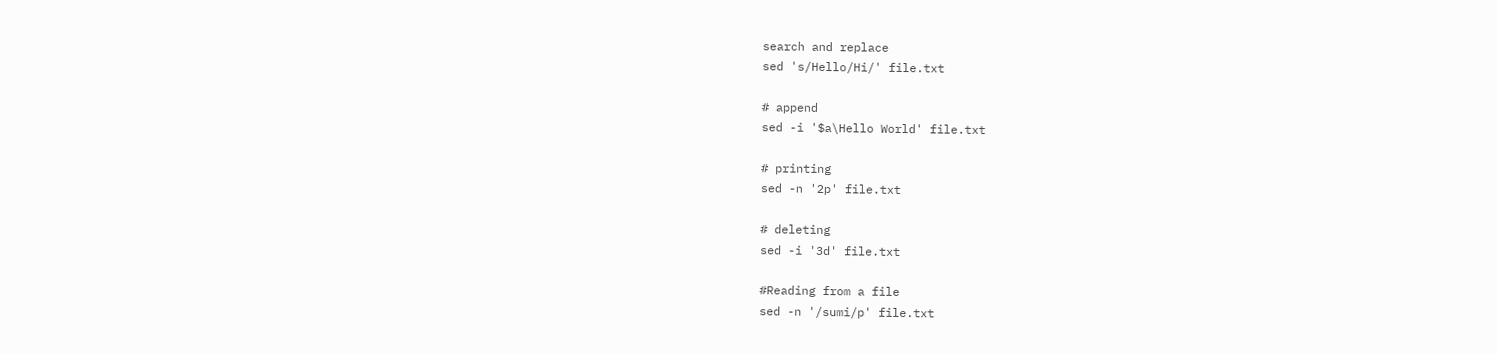search and replace
sed 's/Hello/Hi/' file.txt

# append
sed -i '$a\Hello World' file.txt

# printing
sed -n '2p' file.txt

# deleting
sed -i '3d' file.txt

#Reading from a file
sed -n '/sumi/p' file.txt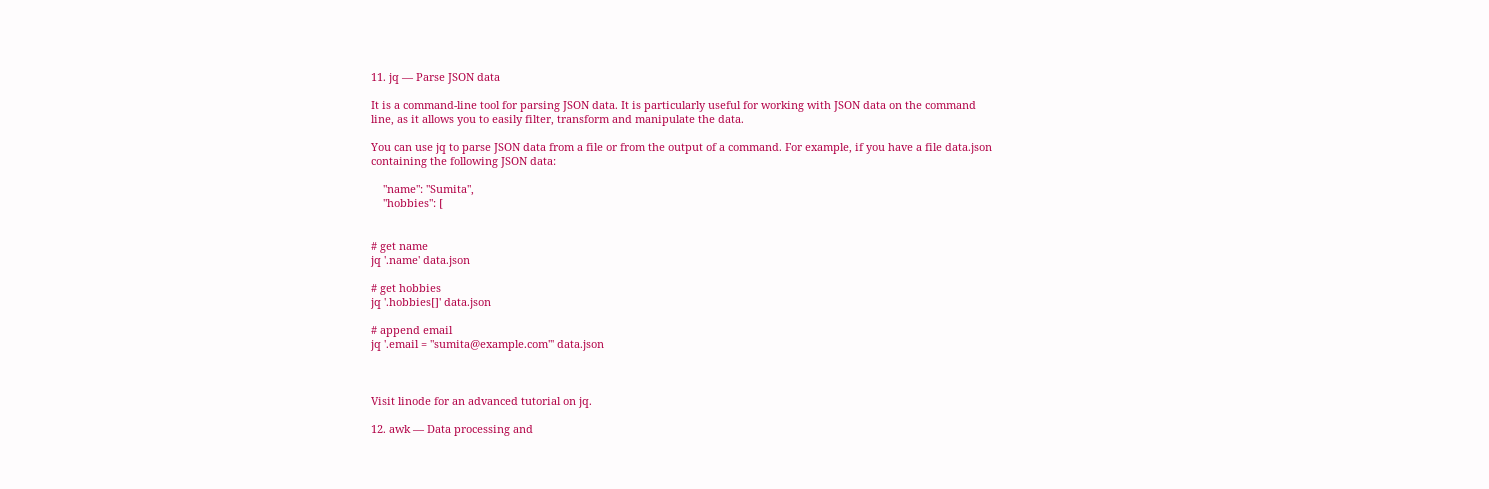11. jq — Parse JSON data

It is a command-line tool for parsing JSON data. It is particularly useful for working with JSON data on the command line, as it allows you to easily filter, transform and manipulate the data.

You can use jq to parse JSON data from a file or from the output of a command. For example, if you have a file data.json containing the following JSON data:

    "name": "Sumita",
    "hobbies": [


# get name
jq '.name' data.json

# get hobbies
jq '.hobbies[]' data.json

# append email
jq '.email = "sumita@example.com"' data.json



Visit linode for an advanced tutorial on jq.

12. awk — Data processing and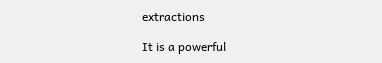extractions

It is a powerful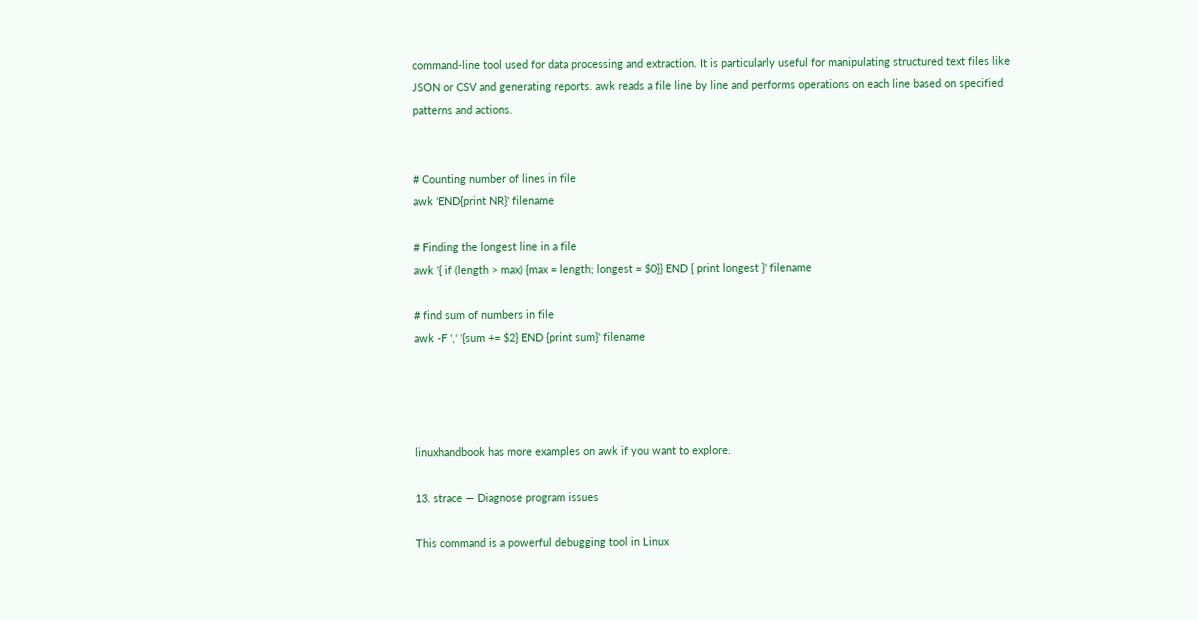command-line tool used for data processing and extraction. It is particularly useful for manipulating structured text files like JSON or CSV and generating reports. awk reads a file line by line and performs operations on each line based on specified patterns and actions.


# Counting number of lines in file
awk 'END{print NR}' filename

# Finding the longest line in a file
awk '{ if (length > max) {max = length; longest = $0}} END { print longest }' filename

# find sum of numbers in file
awk -F ',' '{sum += $2} END {print sum}' filename




linuxhandbook has more examples on awk if you want to explore.

13. strace — Diagnose program issues

This command is a powerful debugging tool in Linux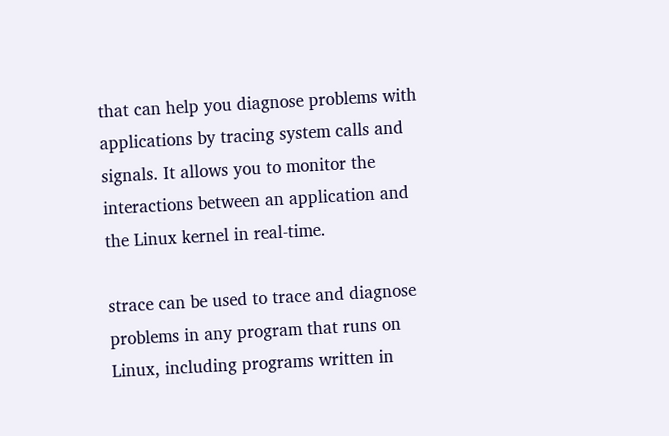that can help you diagnose problems with applications by tracing system calls and signals. It allows you to monitor the interactions between an application and the Linux kernel in real-time.

strace can be used to trace and diagnose problems in any program that runs on Linux, including programs written in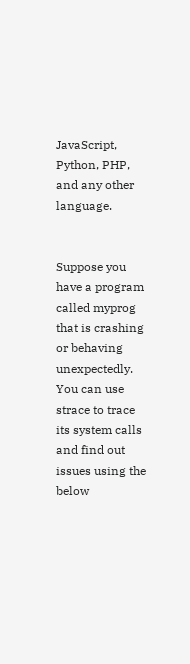JavaScript, Python, PHP, and any other language.


Suppose you have a program called myprog that is crashing or behaving unexpectedly. You can use strace to trace its system calls and find out issues using the below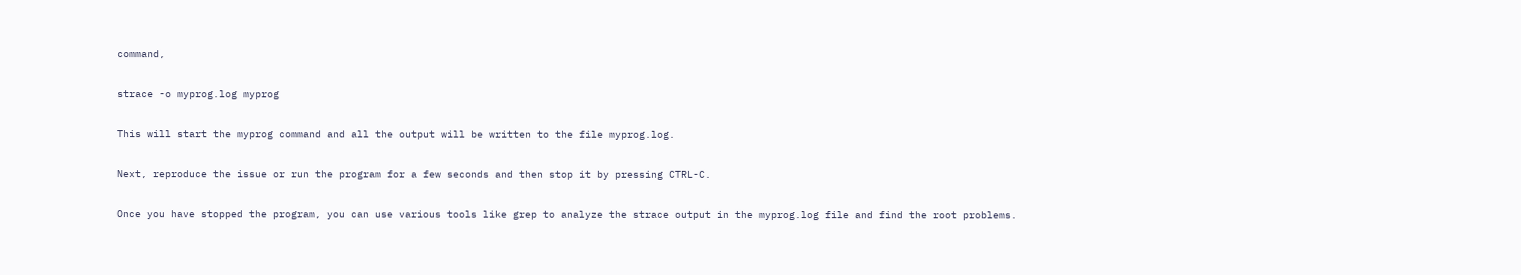command,

strace -o myprog.log myprog

This will start the myprog command and all the output will be written to the file myprog.log.

Next, reproduce the issue or run the program for a few seconds and then stop it by pressing CTRL-C.

Once you have stopped the program, you can use various tools like grep to analyze the strace output in the myprog.log file and find the root problems.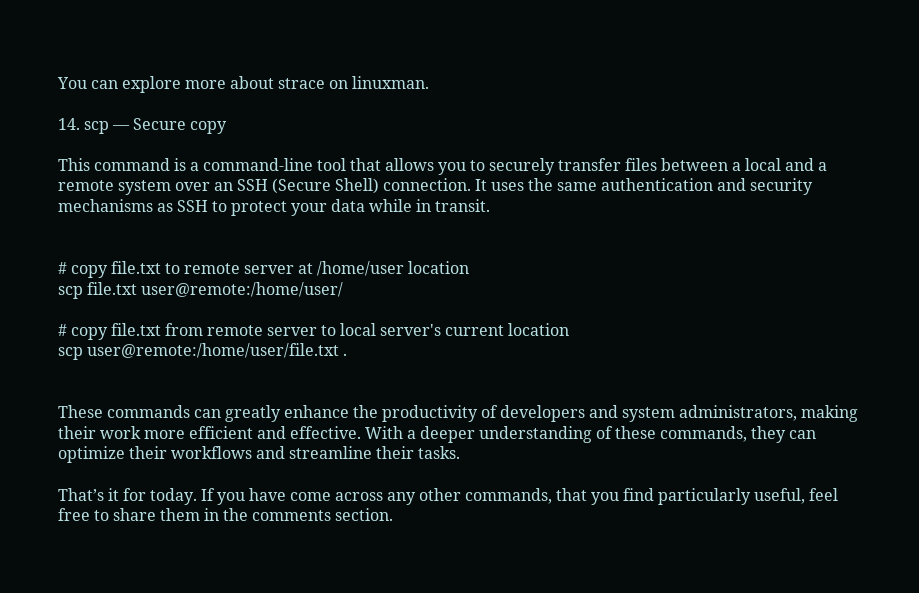You can explore more about strace on linuxman.

14. scp — Secure copy

This command is a command-line tool that allows you to securely transfer files between a local and a remote system over an SSH (Secure Shell) connection. It uses the same authentication and security mechanisms as SSH to protect your data while in transit.


# copy file.txt to remote server at /home/user location
scp file.txt user@remote:/home/user/

# copy file.txt from remote server to local server's current location
scp user@remote:/home/user/file.txt .


These commands can greatly enhance the productivity of developers and system administrators, making their work more efficient and effective. With a deeper understanding of these commands, they can optimize their workflows and streamline their tasks.

That’s it for today. If you have come across any other commands, that you find particularly useful, feel free to share them in the comments section.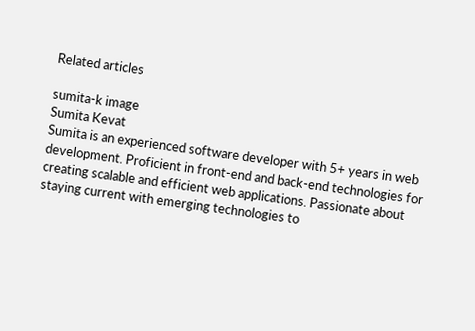Related articles

sumita-k image
Sumita Kevat
Sumita is an experienced software developer with 5+ years in web development. Proficient in front-end and back-end technologies for creating scalable and efficient web applications. Passionate about staying current with emerging technologies to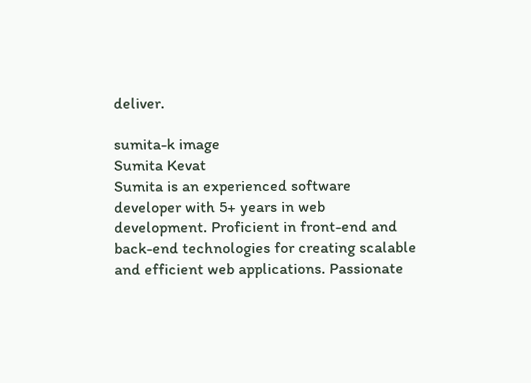deliver.

sumita-k image
Sumita Kevat
Sumita is an experienced software developer with 5+ years in web development. Proficient in front-end and back-end technologies for creating scalable and efficient web applications. Passionate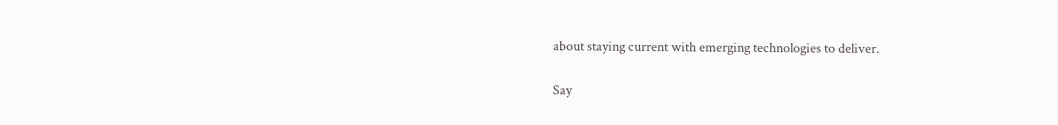about staying current with emerging technologies to deliver.

Say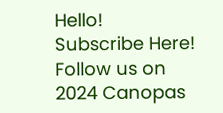Hello!
Subscribe Here!
Follow us on
2024 Canopas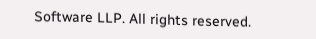Software LLP. All rights reserved.